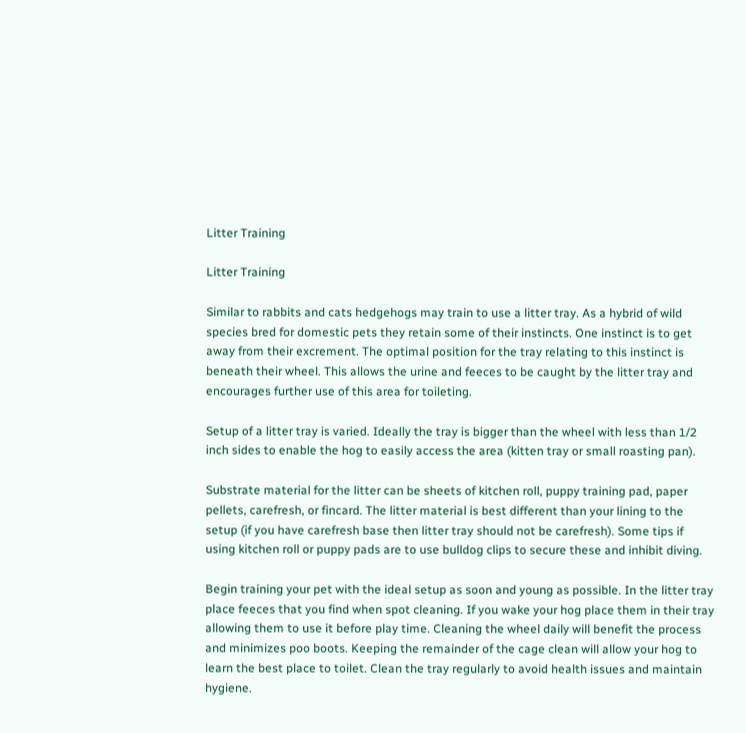Litter Training

Litter Training

Similar to rabbits and cats hedgehogs may train to use a litter tray. As a hybrid of wild species bred for domestic pets they retain some of their instincts. One instinct is to get away from their excrement. The optimal position for the tray relating to this instinct is beneath their wheel. This allows the urine and feeces to be caught by the litter tray and encourages further use of this area for toileting.

Setup of a litter tray is varied. Ideally the tray is bigger than the wheel with less than 1/2 inch sides to enable the hog to easily access the area (kitten tray or small roasting pan).

Substrate material for the litter can be sheets of kitchen roll, puppy training pad, paper pellets, carefresh, or fincard. The litter material is best different than your lining to the setup (if you have carefresh base then litter tray should not be carefresh). Some tips if using kitchen roll or puppy pads are to use bulldog clips to secure these and inhibit diving.

Begin training your pet with the ideal setup as soon and young as possible. In the litter tray place feeces that you find when spot cleaning. If you wake your hog place them in their tray allowing them to use it before play time. Cleaning the wheel daily will benefit the process and minimizes poo boots. Keeping the remainder of the cage clean will allow your hog to learn the best place to toilet. Clean the tray regularly to avoid health issues and maintain hygiene.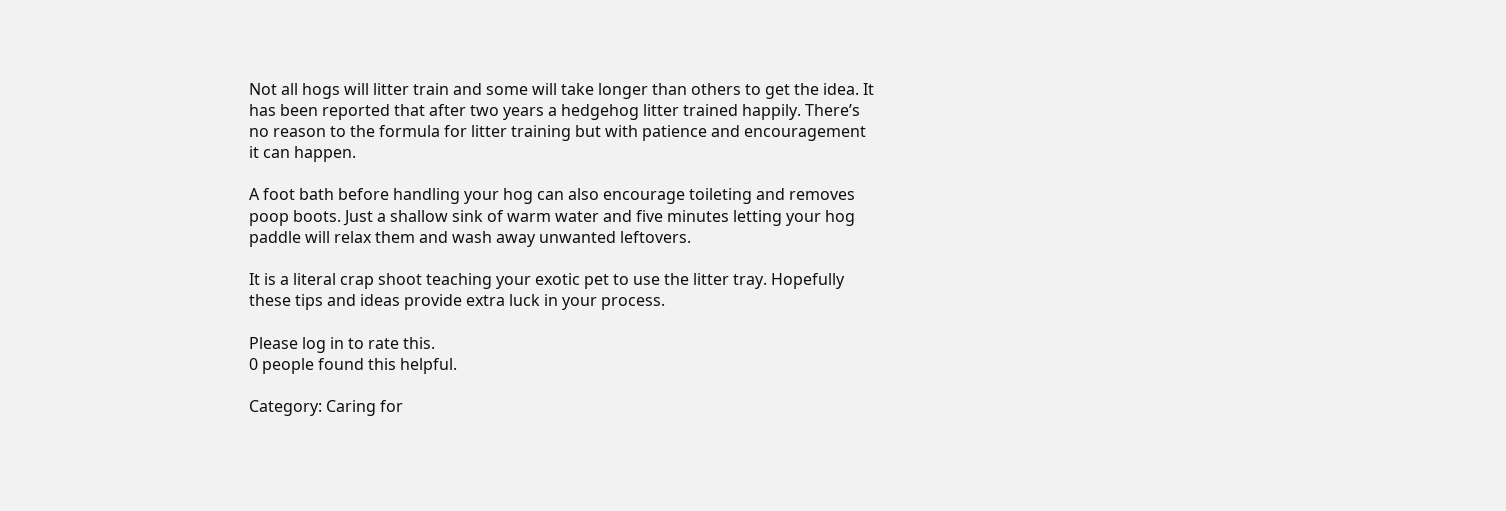Not all hogs will litter train and some will take longer than others to get the idea. It has been reported that after two years a hedgehog litter trained happily. There’s no reason to the formula for litter training but with patience and encouragement it can happen.

A foot bath before handling your hog can also encourage toileting and removes poop boots. Just a shallow sink of warm water and five minutes letting your hog paddle will relax them and wash away unwanted leftovers.

It is a literal crap shoot teaching your exotic pet to use the litter tray. Hopefully these tips and ideas provide extra luck in your process.

Please log in to rate this.
0 people found this helpful.

Category: Caring for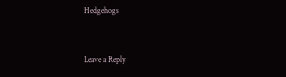Hedgehogs


Leave a Reply